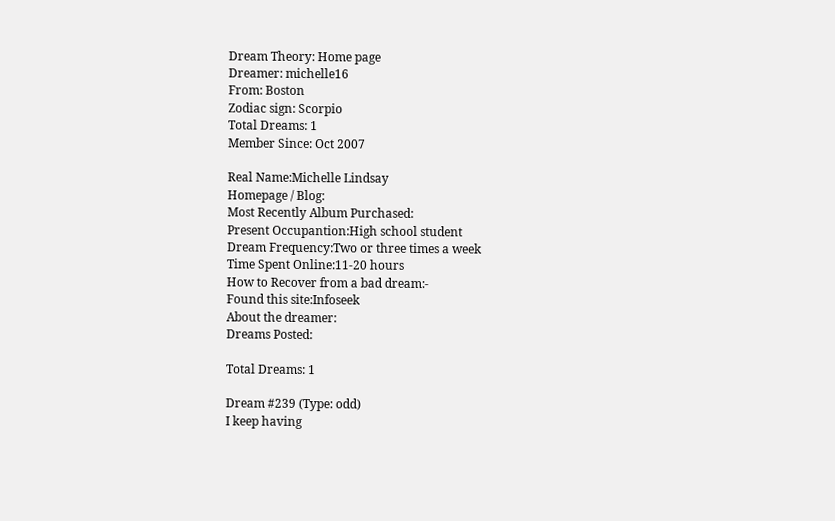Dream Theory: Home page
Dreamer: michelle16
From: Boston
Zodiac sign: Scorpio
Total Dreams: 1
Member Since: Oct 2007

Real Name:Michelle Lindsay
Homepage / Blog:
Most Recently Album Purchased:
Present Occupantion:High school student
Dream Frequency:Two or three times a week
Time Spent Online:11-20 hours
How to Recover from a bad dream:-
Found this site:Infoseek
About the dreamer:
Dreams Posted:

Total Dreams: 1

Dream #239 (Type: odd)
I keep having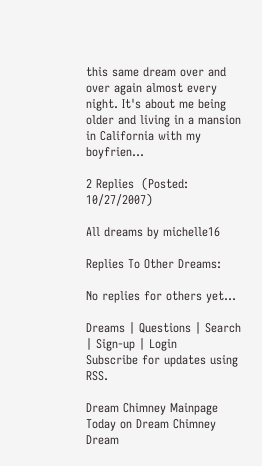this same dream over and over again almost every night. It's about me being older and living in a mansion in California with my boyfrien...

2 Replies  (Posted: 10/27/2007)

All dreams by michelle16

Replies To Other Dreams:

No replies for others yet...

Dreams | Questions | Search | Sign-up | Login
Subscribe for updates using RSS.

Dream Chimney Mainpage Today on Dream Chimney Dream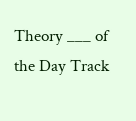Theory ___ of the Day Track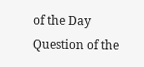of the Day Question of the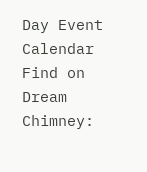Day Event Calendar
Find on Dream Chimney: